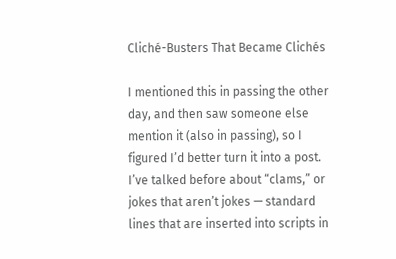Cliché-Busters That Became Clichés

I mentioned this in passing the other day, and then saw someone else mention it (also in passing), so I figured I’d better turn it into a post. I’ve talked before about “clams,” or jokes that aren’t jokes — standard lines that are inserted into scripts in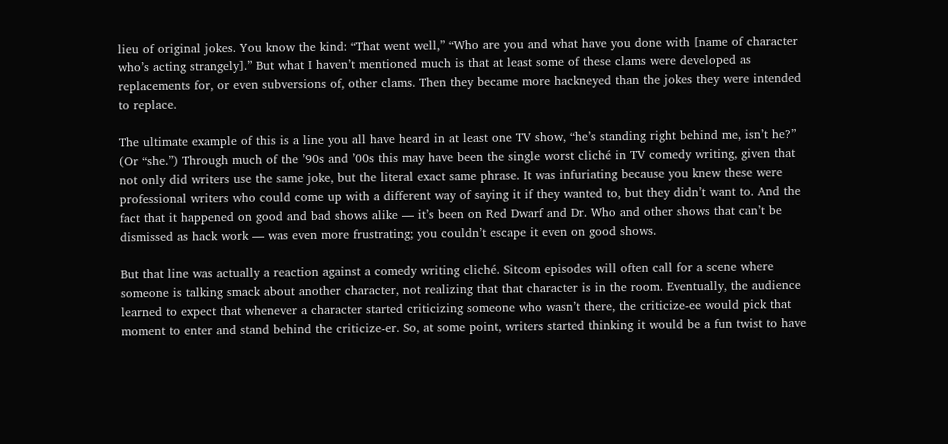lieu of original jokes. You know the kind: “That went well,” “Who are you and what have you done with [name of character who’s acting strangely].” But what I haven’t mentioned much is that at least some of these clams were developed as replacements for, or even subversions of, other clams. Then they became more hackneyed than the jokes they were intended to replace.

The ultimate example of this is a line you all have heard in at least one TV show, “he’s standing right behind me, isn’t he?” (Or “she.”) Through much of the ’90s and ’00s this may have been the single worst cliché in TV comedy writing, given that not only did writers use the same joke, but the literal exact same phrase. It was infuriating because you knew these were professional writers who could come up with a different way of saying it if they wanted to, but they didn’t want to. And the fact that it happened on good and bad shows alike — it’s been on Red Dwarf and Dr. Who and other shows that can’t be dismissed as hack work — was even more frustrating; you couldn’t escape it even on good shows.

But that line was actually a reaction against a comedy writing cliché. Sitcom episodes will often call for a scene where someone is talking smack about another character, not realizing that that character is in the room. Eventually, the audience learned to expect that whenever a character started criticizing someone who wasn’t there, the criticize-ee would pick that moment to enter and stand behind the criticize-er. So, at some point, writers started thinking it would be a fun twist to have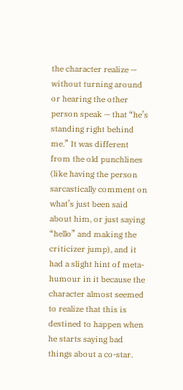the character realize — without turning around or hearing the other person speak — that “he’s standing right behind me.” It was different from the old punchlines (like having the person sarcastically comment on what’s just been said about him, or just saying “hello” and making the criticizer jump), and it had a slight hint of meta-humour in it because the character almost seemed to realize that this is destined to happen when he starts saying bad things about a co-star.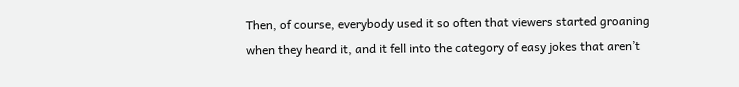Then, of course, everybody used it so often that viewers started groaning when they heard it, and it fell into the category of easy jokes that aren’t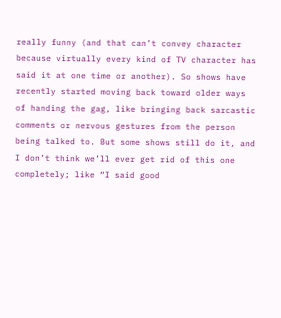really funny (and that can’t convey character because virtually every kind of TV character has said it at one time or another). So shows have recently started moving back toward older ways of handing the gag, like bringing back sarcastic comments or nervous gestures from the person being talked to. But some shows still do it, and I don’t think we’ll ever get rid of this one completely; like “I said good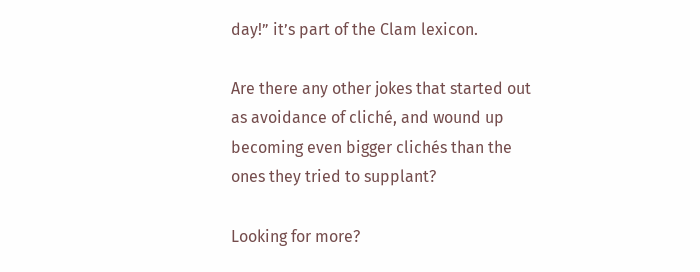day!” it’s part of the Clam lexicon.

Are there any other jokes that started out as avoidance of cliché, and wound up becoming even bigger clichés than the ones they tried to supplant?

Looking for more?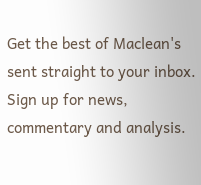Get the best of Maclean's sent straight to your inbox. Sign up for news, commentary and analysis.